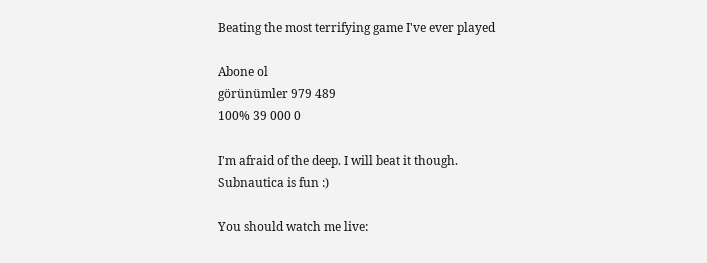Beating the most terrifying game I've ever played

Abone ol
görünümler 979 489
100% 39 000 0

I'm afraid of the deep. I will beat it though.
Subnautica is fun :)

You should watch me live: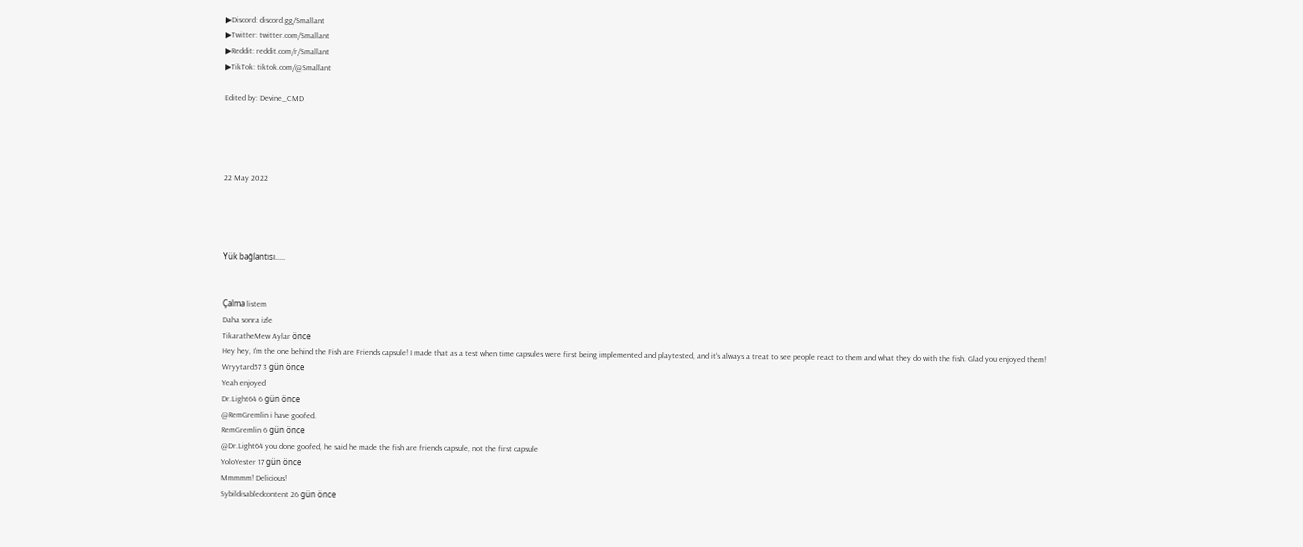▶Discord: discord.gg/Smallant
▶Twitter: twitter.com/Smallant
▶Reddit: reddit.com/r/Smallant
▶TikTok: tiktok.com/@Smallant

Edited by: Devine_CMD




22 May 2022




Yük bağlantısı.....


Çalma listem
Daha sonra izle
TikaratheMew Aylar önce
Hey hey, I'm the one behind the Fish are Friends capsule! I made that as a test when time capsules were first being implemented and playtested, and it's always a treat to see people react to them and what they do with the fish. Glad you enjoyed them!
Wryytard57 3 gün önce
Yeah enjoyed
Dr.Light64 6 gün önce
@RemGremlin i have goofed.
RemGremlin 6 gün önce
@Dr.Light64 you done goofed, he said he made the fish are friends capsule, not the first capsule
YoloYester 17 gün önce
Mmmmm! Delicious!
Sybildisabledcontent 26 gün önce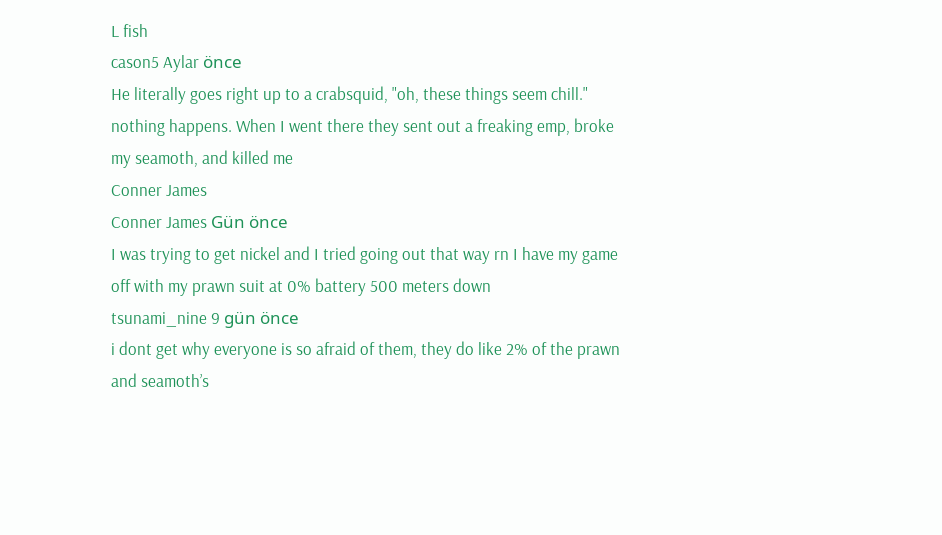L fish
cason5 Aylar önce
He literally goes right up to a crabsquid, "oh, these things seem chill." nothing happens. When I went there they sent out a freaking emp, broke my seamoth, and killed me
Conner James
Conner James Gün önce
I was trying to get nickel and I tried going out that way rn I have my game off with my prawn suit at 0% battery 500 meters down
tsunami_nine 9 gün önce
i dont get why everyone is so afraid of them, they do like 2% of the prawn and seamoth’s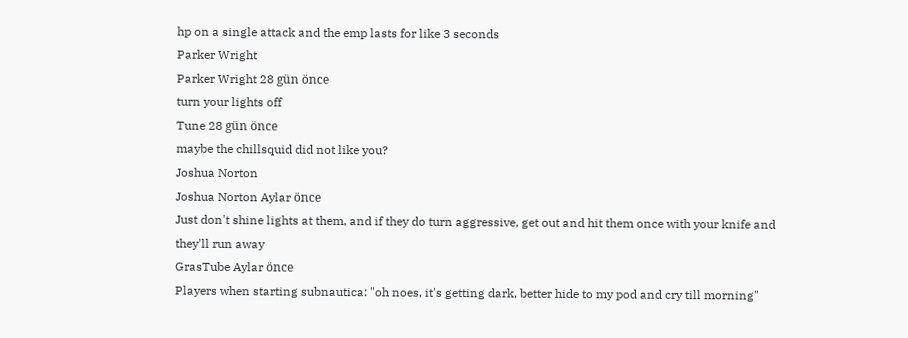hp on a single attack and the emp lasts for like 3 seconds
Parker Wright
Parker Wright 28 gün önce
turn your lights off
Tune 28 gün önce
maybe the chillsquid did not like you?
Joshua Norton
Joshua Norton Aylar önce
Just don't shine lights at them, and if they do turn aggressive, get out and hit them once with your knife and they'll run away
GrasTube Aylar önce
Players when starting subnautica: "oh noes, it's getting dark, better hide to my pod and cry till morning"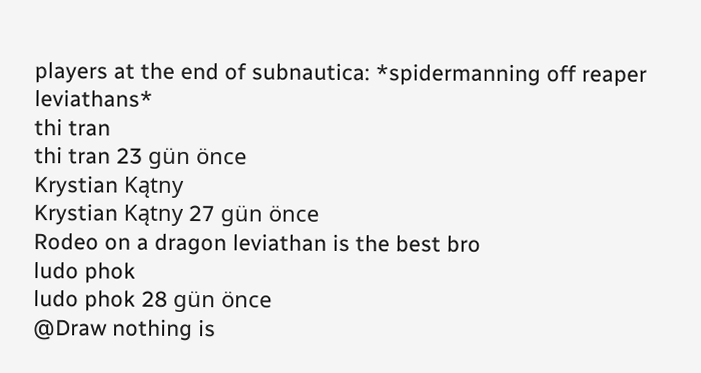players at the end of subnautica: *spidermanning off reaper leviathans*
thi tran
thi tran 23 gün önce
Krystian Kątny
Krystian Kątny 27 gün önce
Rodeo on a dragon leviathan is the best bro
ludo phok
ludo phok 28 gün önce
@Draw nothing is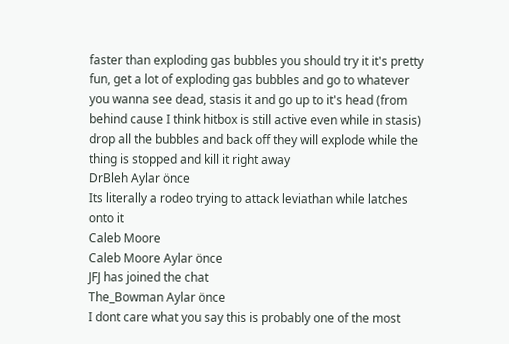faster than exploding gas bubbles you should try it it's pretty fun, get a lot of exploding gas bubbles and go to whatever you wanna see dead, stasis it and go up to it's head (from behind cause I think hitbox is still active even while in stasis) drop all the bubbles and back off they will explode while the thing is stopped and kill it right away
DrBleh Aylar önce
Its literally a rodeo trying to attack leviathan while latches onto it
Caleb Moore
Caleb Moore Aylar önce
JFJ has joined the chat
The_Bowman Aylar önce
I dont care what you say this is probably one of the most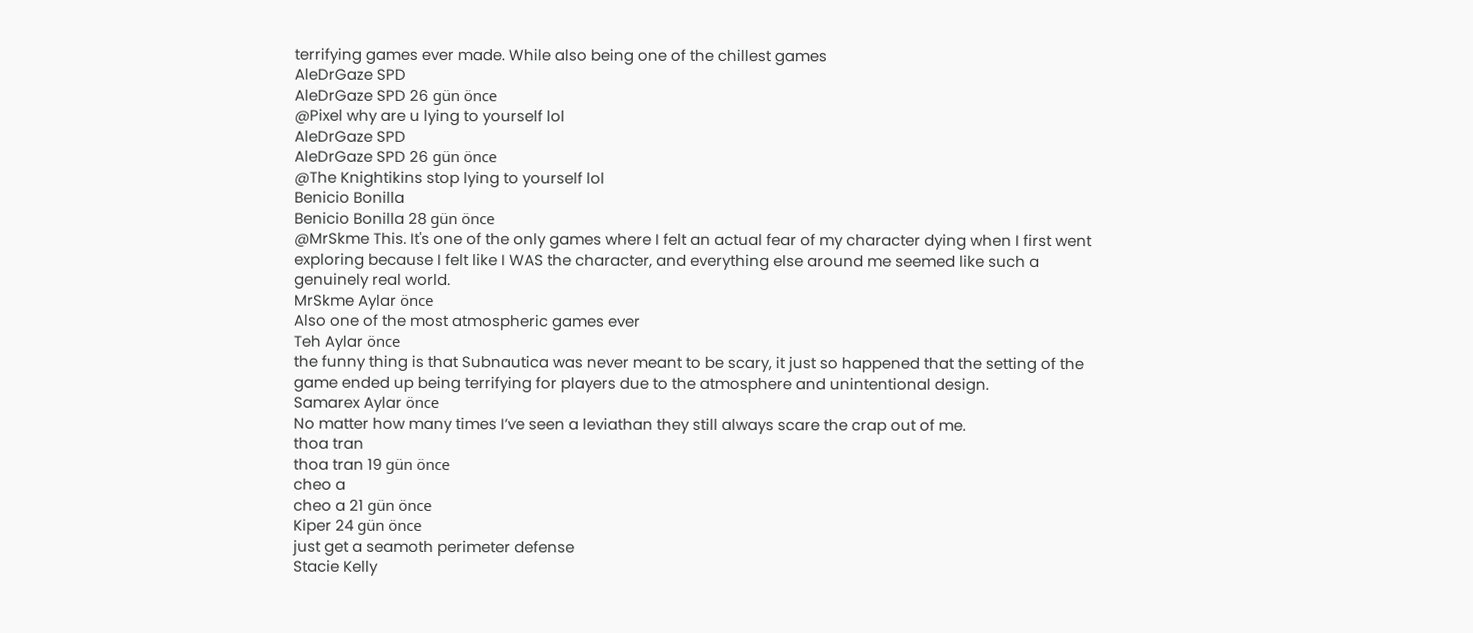terrifying games ever made. While also being one of the chillest games
AleDrGaze SPD
AleDrGaze SPD 26 gün önce
@Pixel why are u lying to yourself lol
AleDrGaze SPD
AleDrGaze SPD 26 gün önce
@The Knightikins stop lying to yourself lol
Benicio Bonilla
Benicio Bonilla 28 gün önce
@MrSkme This. It's one of the only games where I felt an actual fear of my character dying when I first went exploring because I felt like I WAS the character, and everything else around me seemed like such a genuinely real world.
MrSkme Aylar önce
Also one of the most atmospheric games ever
Teh Aylar önce
the funny thing is that Subnautica was never meant to be scary, it just so happened that the setting of the game ended up being terrifying for players due to the atmosphere and unintentional design.
Samarex Aylar önce
No matter how many times I’ve seen a leviathan they still always scare the crap out of me.
thoa tran
thoa tran 19 gün önce
cheo a
cheo a 21 gün önce
Kiper 24 gün önce
just get a seamoth perimeter defense
Stacie Kelly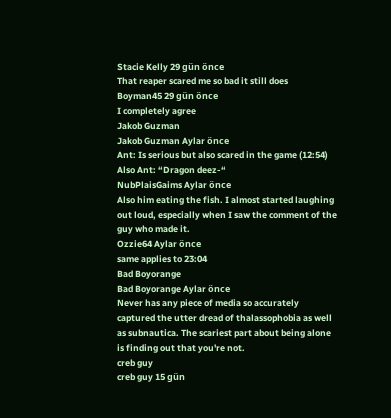Stacie Kelly 29 gün önce
That reaper scared me so bad it still does
Boyman45 29 gün önce
I completely agree
Jakob Guzman
Jakob Guzman Aylar önce
Ant: Is serious but also scared in the game (12:54) Also Ant: “Dragon deez-“
NubPlaisGaims Aylar önce
Also him eating the fish. I almost started laughing out loud, especially when I saw the comment of the guy who made it.
Ozzie64 Aylar önce
same applies to 23:04
Bad Boyorange
Bad Boyorange Aylar önce
Never has any piece of media so accurately captured the utter dread of thalassophobia as well as subnautica. The scariest part about being alone is finding out that you're not.
creb guy
creb guy 15 gün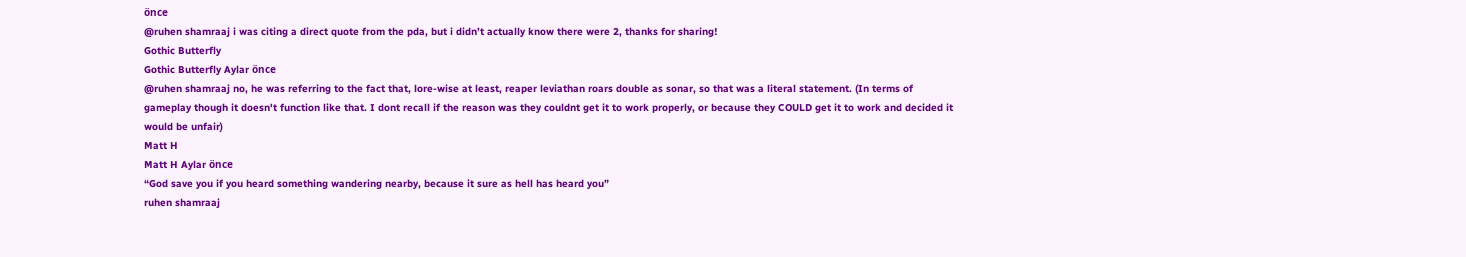önce
@ruhen shamraaj i was citing a direct quote from the pda, but i didn’t actually know there were 2, thanks for sharing!
Gothic Butterfly
Gothic Butterfly Aylar önce
@ruhen shamraaj no, he was referring to the fact that, lore-wise at least, reaper leviathan roars double as sonar, so that was a literal statement. (In terms of gameplay though it doesn't function like that. I dont recall if the reason was they couldnt get it to work properly, or because they COULD get it to work and decided it would be unfair)
Matt H
Matt H Aylar önce
“God save you if you heard something wandering nearby, because it sure as hell has heard you”
ruhen shamraaj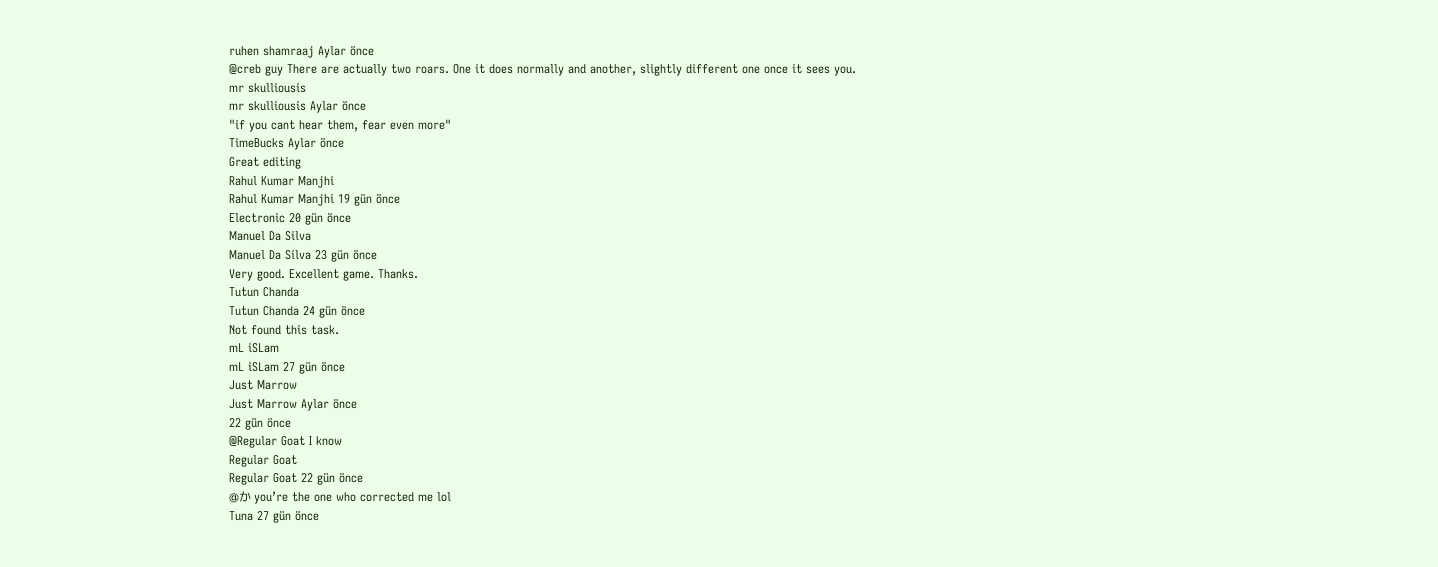ruhen shamraaj Aylar önce
@creb guy There are actually two roars. One it does normally and another, slightly different one once it sees you.
mr skulliousis
mr skulliousis Aylar önce
"if you cant hear them, fear even more"
TimeBucks Aylar önce
Great editing
Rahul Kumar Manjhi
Rahul Kumar Manjhi 19 gün önce
Electronic 20 gün önce
Manuel Da Silva
Manuel Da Silva 23 gün önce
Very good. Excellent game. Thanks.
Tutun Chanda
Tutun Chanda 24 gün önce
Not found this task.
mL iSLam
mL iSLam 27 gün önce
Just Marrow
Just Marrow Aylar önce
22 gün önce
@Regular Goat I know
Regular Goat
Regular Goat 22 gün önce
@か you’re the one who corrected me lol
Tuna 27 gün önce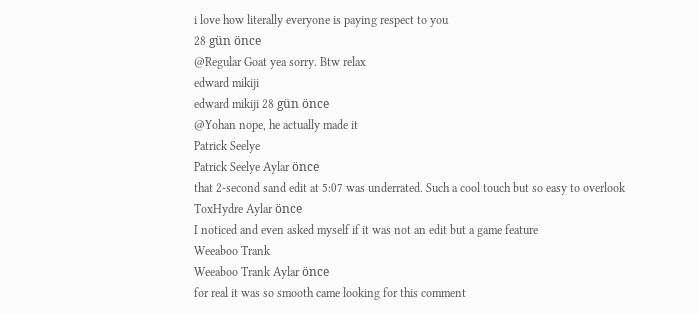i love how literally everyone is paying respect to you
28 gün önce
@Regular Goat yea sorry. Btw relax
edward mikiji
edward mikiji 28 gün önce
@Yohan nope, he actually made it
Patrick Seelye
Patrick Seelye Aylar önce
that 2-second sand edit at 5:07 was underrated. Such a cool touch but so easy to overlook
ToxHydre Aylar önce
I noticed and even asked myself if it was not an edit but a game feature
Weeaboo Trank
Weeaboo Trank Aylar önce
for real it was so smooth came looking for this comment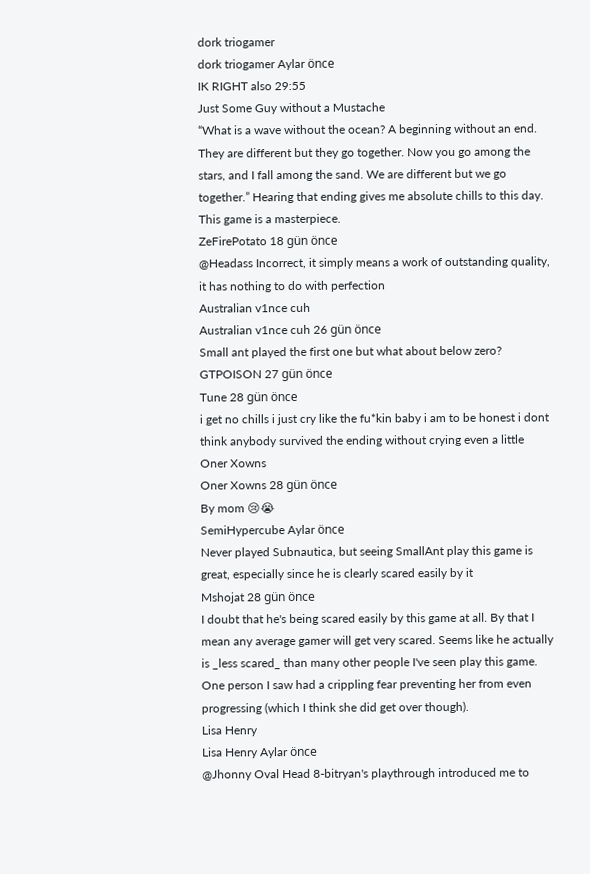dork triogamer
dork triogamer Aylar önce
IK RIGHT also 29:55
Just Some Guy without a Mustache
“What is a wave without the ocean? A beginning without an end. They are different but they go together. Now you go among the stars, and I fall among the sand. We are different but we go together.” Hearing that ending gives me absolute chills to this day. This game is a masterpiece.
ZeFirePotato 18 gün önce
@Headass Incorrect, it simply means a work of outstanding quality, it has nothing to do with perfection
Australian v1nce cuh
Australian v1nce cuh 26 gün önce
Small ant played the first one but what about below zero?
GTPOISON 27 gün önce
Tune 28 gün önce
i get no chills i just cry like the fu*kin baby i am to be honest i dont think anybody survived the ending without crying even a little
Oner Xowns
Oner Xowns 28 gün önce
By mom 😢😭
SemiHypercube Aylar önce
Never played Subnautica, but seeing SmallAnt play this game is great, especially since he is clearly scared easily by it
Mshojat 28 gün önce
I doubt that he's being scared easily by this game at all. By that I mean any average gamer will get very scared. Seems like he actually is _less scared_ than many other people I've seen play this game. One person I saw had a crippling fear preventing her from even progressing (which I think she did get over though).
Lisa Henry
Lisa Henry Aylar önce
@Jhonny Oval Head 8-bitryan's playthrough introduced me to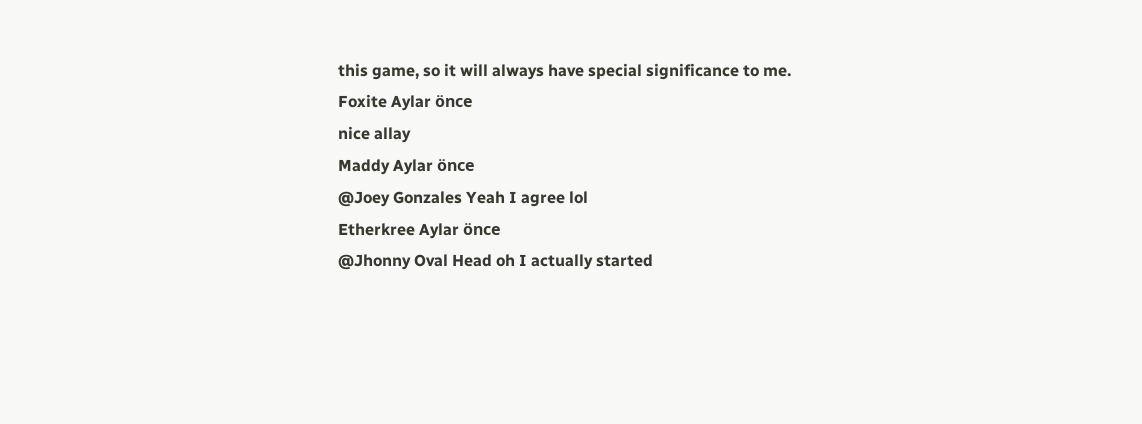this game, so it will always have special significance to me.
Foxite Aylar önce
nice allay
Maddy Aylar önce
@Joey Gonzales Yeah I agree lol
Etherkree Aylar önce
@Jhonny Oval Head oh I actually started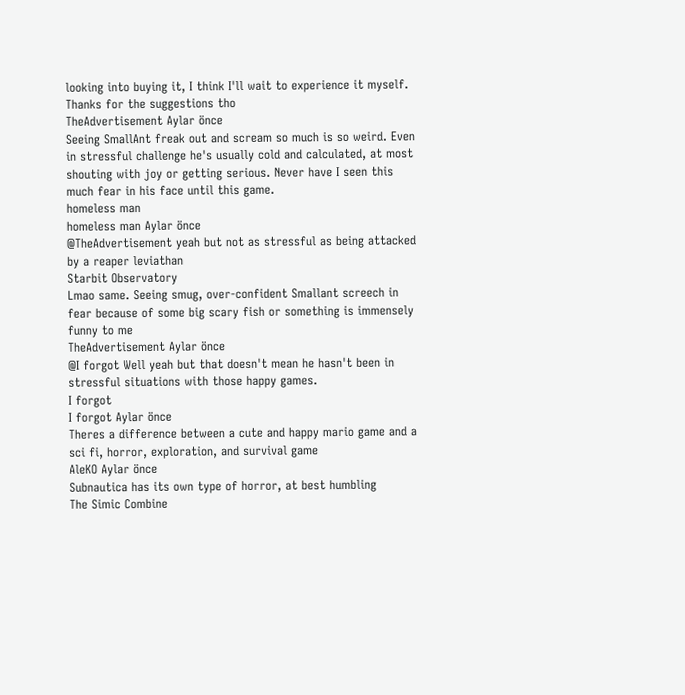looking into buying it, I think I'll wait to experience it myself. Thanks for the suggestions tho
TheAdvertisement Aylar önce
Seeing SmallAnt freak out and scream so much is so weird. Even in stressful challenge he's usually cold and calculated, at most shouting with joy or getting serious. Never have I seen this much fear in his face until this game.
homeless man
homeless man Aylar önce
@TheAdvertisement yeah but not as stressful as being attacked by a reaper leviathan
Starbit Observatory
Lmao same. Seeing smug, over-confident Smallant screech in fear because of some big scary fish or something is immensely funny to me
TheAdvertisement Aylar önce
@I forgot Well yeah but that doesn't mean he hasn't been in stressful situations with those happy games.
I forgot
I forgot Aylar önce
Theres a difference between a cute and happy mario game and a sci fi, horror, exploration, and survival game
AleKO Aylar önce
Subnautica has its own type of horror, at best humbling
The Simic Combine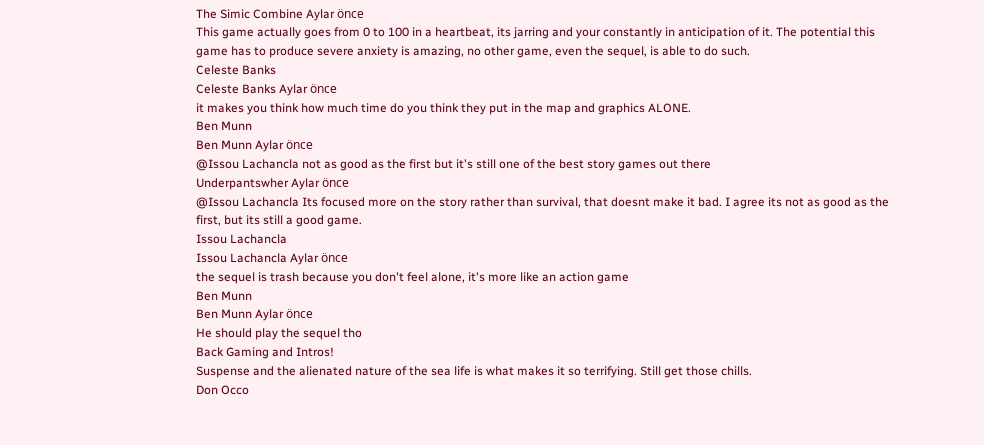The Simic Combine Aylar önce
This game actually goes from 0 to 100 in a heartbeat, its jarring and your constantly in anticipation of it. The potential this game has to produce severe anxiety is amazing, no other game, even the sequel, is able to do such.
Celeste Banks
Celeste Banks Aylar önce
it makes you think how much time do you think they put in the map and graphics ALONE.
Ben Munn
Ben Munn Aylar önce
@Issou Lachancla not as good as the first but it's still one of the best story games out there
Underpantswher Aylar önce
@Issou Lachancla Its focused more on the story rather than survival, that doesnt make it bad. I agree its not as good as the first, but its still a good game.
Issou Lachancla
Issou Lachancla Aylar önce
the sequel is trash because you don't feel alone, it's more like an action game
Ben Munn
Ben Munn Aylar önce
He should play the sequel tho
Back Gaming and Intros!
Suspense and the alienated nature of the sea life is what makes it so terrifying. Still get those chills.
Don Occo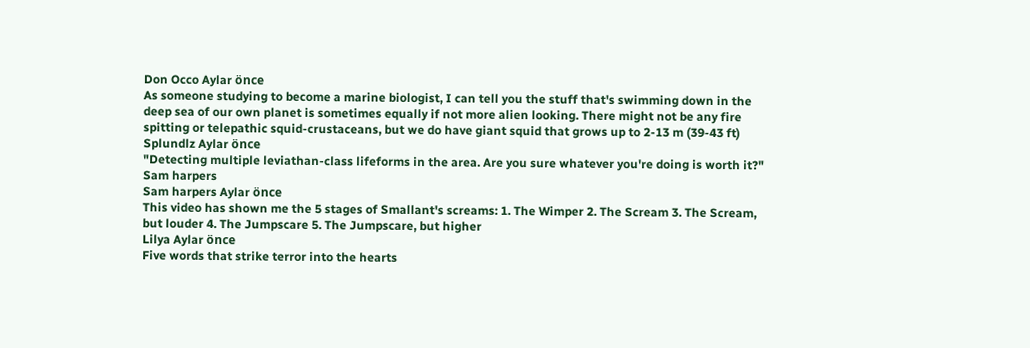Don Occo Aylar önce
As someone studying to become a marine biologist, I can tell you the stuff that's swimming down in the deep sea of our own planet is sometimes equally if not more alien looking. There might not be any fire spitting or telepathic squid-crustaceans, but we do have giant squid that grows up to 2-13 m (39-43 ft)
Splundlz Aylar önce
"Detecting multiple leviathan-class lifeforms in the area. Are you sure whatever you're doing is worth it?"
Sam harpers
Sam harpers Aylar önce
This video has shown me the 5 stages of Smallant's screams: 1. The Wimper 2. The Scream 3. The Scream, but louder 4. The Jumpscare 5. The Jumpscare, but higher
Lilya Aylar önce
Five words that strike terror into the hearts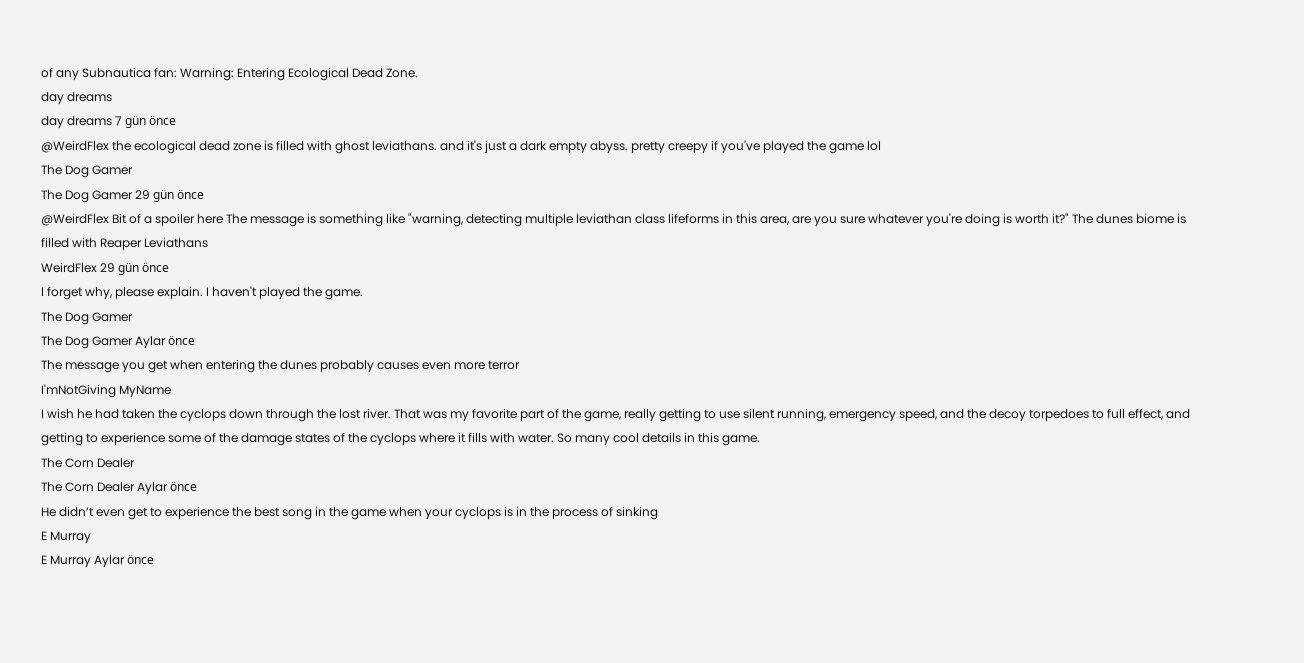of any Subnautica fan: Warning: Entering Ecological Dead Zone.
day dreams
day dreams 7 gün önce
@WeirdFlex the ecological dead zone is filled with ghost leviathans. and it's just a dark empty abyss. pretty creepy if you've played the game lol
The Dog Gamer
The Dog Gamer 29 gün önce
@WeirdFlex Bit of a spoiler here The message is something like "warning, detecting multiple leviathan class lifeforms in this area, are you sure whatever you're doing is worth it?" The dunes biome is filled with Reaper Leviathans
WeirdFlex 29 gün önce
I forget why, please explain. I haven't played the game.
The Dog Gamer
The Dog Gamer Aylar önce
The message you get when entering the dunes probably causes even more terror
I'mNotGiving MyName
I wish he had taken the cyclops down through the lost river. That was my favorite part of the game, really getting to use silent running, emergency speed, and the decoy torpedoes to full effect, and getting to experience some of the damage states of the cyclops where it fills with water. So many cool details in this game.
The Corn Dealer
The Corn Dealer Aylar önce
He didn’t even get to experience the best song in the game when your cyclops is in the process of sinking
E Murray
E Murray Aylar önce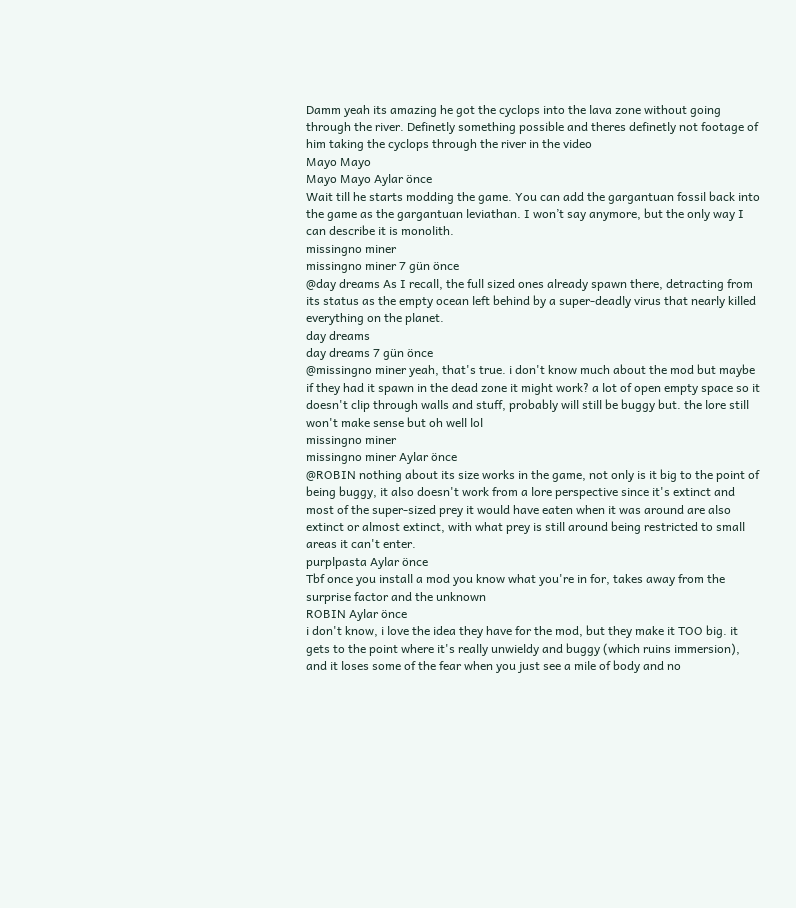Damm yeah its amazing he got the cyclops into the lava zone without going through the river. Definetly something possible and theres definetly not footage of him taking the cyclops through the river in the video
Mayo Mayo
Mayo Mayo Aylar önce
Wait till he starts modding the game. You can add the gargantuan fossil back into the game as the gargantuan leviathan. I won’t say anymore, but the only way I can describe it is monolith.
missingno miner
missingno miner 7 gün önce
@day dreams As I recall, the full sized ones already spawn there, detracting from its status as the empty ocean left behind by a super-deadly virus that nearly killed everything on the planet.
day dreams
day dreams 7 gün önce
@missingno miner yeah, that's true. i don't know much about the mod but maybe if they had it spawn in the dead zone it might work? a lot of open empty space so it doesn't clip through walls and stuff, probably will still be buggy but. the lore still won't make sense but oh well lol
missingno miner
missingno miner Aylar önce
@ROBIN nothing about its size works in the game, not only is it big to the point of being buggy, it also doesn't work from a lore perspective since it's extinct and most of the super-sized prey it would have eaten when it was around are also extinct or almost extinct, with what prey is still around being restricted to small areas it can't enter.
purplpasta Aylar önce
Tbf once you install a mod you know what you're in for, takes away from the surprise factor and the unknown
ROBIN Aylar önce
i don't know, i love the idea they have for the mod, but they make it TOO big. it gets to the point where it's really unwieldy and buggy (which ruins immersion), and it loses some of the fear when you just see a mile of body and no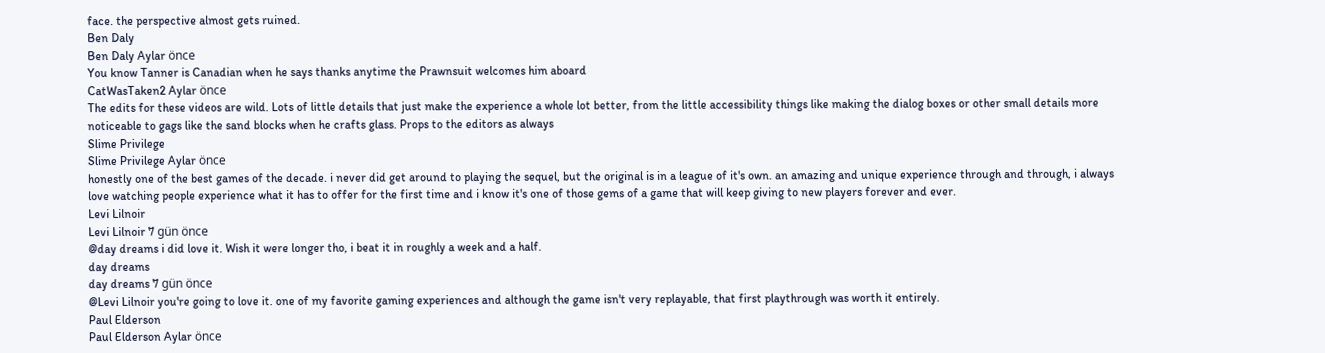face. the perspective almost gets ruined.
Ben Daly
Ben Daly Aylar önce
You know Tanner is Canadian when he says thanks anytime the Prawnsuit welcomes him aboard
CatWasTaken2 Aylar önce
The edits for these videos are wild. Lots of little details that just make the experience a whole lot better, from the little accessibility things like making the dialog boxes or other small details more noticeable to gags like the sand blocks when he crafts glass. Props to the editors as always
Slime Privilege
Slime Privilege Aylar önce
honestly one of the best games of the decade. i never did get around to playing the sequel, but the original is in a league of it's own. an amazing and unique experience through and through, i always love watching people experience what it has to offer for the first time and i know it's one of those gems of a game that will keep giving to new players forever and ever.
Levi Lilnoir
Levi Lilnoir 7 gün önce
@day dreams i did love it. Wish it were longer tho, i beat it in roughly a week and a half.
day dreams
day dreams 7 gün önce
@Levi Lilnoir you're going to love it. one of my favorite gaming experiences and although the game isn't very replayable, that first playthrough was worth it entirely.
Paul Elderson
Paul Elderson Aylar önce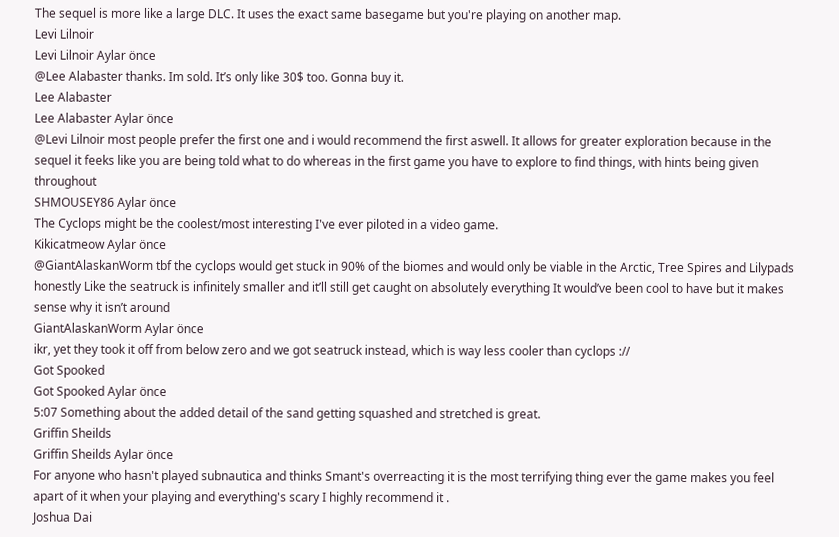The sequel is more like a large DLC. It uses the exact same basegame but you're playing on another map.
Levi Lilnoir
Levi Lilnoir Aylar önce
@Lee Alabaster thanks. Im sold. It’s only like 30$ too. Gonna buy it.
Lee Alabaster
Lee Alabaster Aylar önce
@Levi Lilnoir most people prefer the first one and i would recommend the first aswell. It allows for greater exploration because in the sequel it feeks like you are being told what to do whereas in the first game you have to explore to find things, with hints being given throughout
SHMOUSEY86 Aylar önce
The Cyclops might be the coolest/most interesting I've ever piloted in a video game.
Kikicatmeow Aylar önce
@GiantAlaskanWorm tbf the cyclops would get stuck in 90% of the biomes and would only be viable in the Arctic, Tree Spires and Lilypads honestly Like the seatruck is infinitely smaller and it’ll still get caught on absolutely everything It would’ve been cool to have but it makes sense why it isn’t around
GiantAlaskanWorm Aylar önce
ikr, yet they took it off from below zero and we got seatruck instead, which is way less cooler than cyclops ://
Got Spooked
Got Spooked Aylar önce
5:07 Something about the added detail of the sand getting squashed and stretched is great.
Griffin Sheilds
Griffin Sheilds Aylar önce
For anyone who hasn't played subnautica and thinks Smant's overreacting it is the most terrifying thing ever the game makes you feel apart of it when your playing and everything's scary I highly recommend it .
Joshua Dai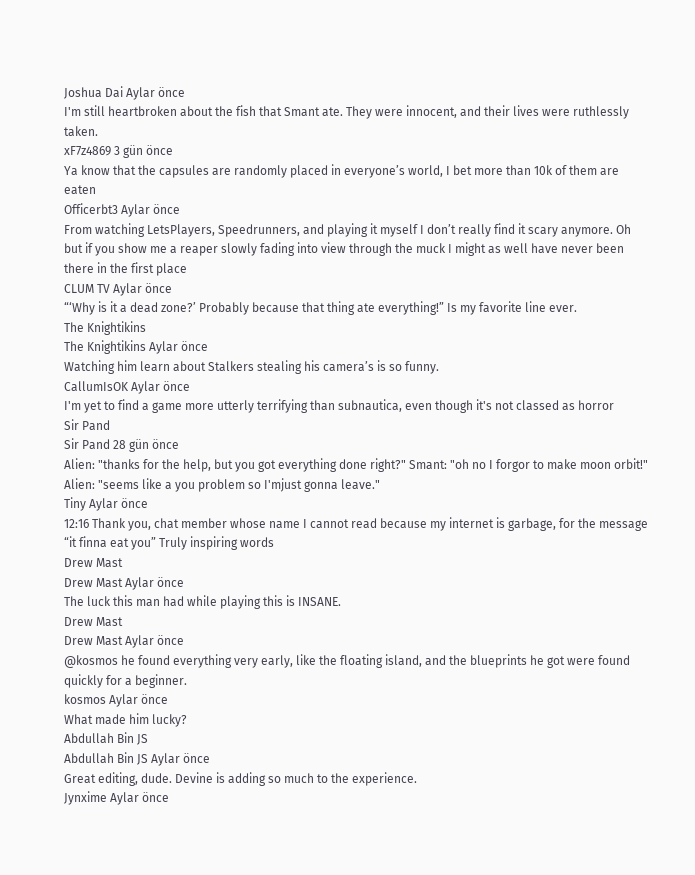Joshua Dai Aylar önce
I'm still heartbroken about the fish that Smant ate. They were innocent, and their lives were ruthlessly taken.
xF7z4869 3 gün önce
Ya know that the capsules are randomly placed in everyone’s world, I bet more than 10k of them are eaten
Officerbt3 Aylar önce
From watching LetsPlayers, Speedrunners, and playing it myself I don’t really find it scary anymore. Oh but if you show me a reaper slowly fading into view through the muck I might as well have never been there in the first place
CLUM TV Aylar önce
“‘Why is it a dead zone?’ Probably because that thing ate everything!” Is my favorite line ever.
The Knightikins
The Knightikins Aylar önce
Watching him learn about Stalkers stealing his camera’s is so funny.
CallumIsOK Aylar önce
I'm yet to find a game more utterly terrifying than subnautica, even though it's not classed as horror
Sir Pand
Sir Pand 28 gün önce
Alien: "thanks for the help, but you got everything done right?" Smant: "oh no I forgor to make moon orbit!" Alien: "seems like a you problem so I'mjust gonna leave."
Tiny Aylar önce
12:16 Thank you, chat member whose name I cannot read because my internet is garbage, for the message “it finna eat you” Truly inspiring words
Drew Mast
Drew Mast Aylar önce
The luck this man had while playing this is INSANE.
Drew Mast
Drew Mast Aylar önce
@kosmos he found everything very early, like the floating island, and the blueprints he got were found quickly for a beginner.
kosmos Aylar önce
What made him lucky?
Abdullah Bin JS
Abdullah Bin JS Aylar önce
Great editing, dude. Devine is adding so much to the experience.
Jynxime Aylar önce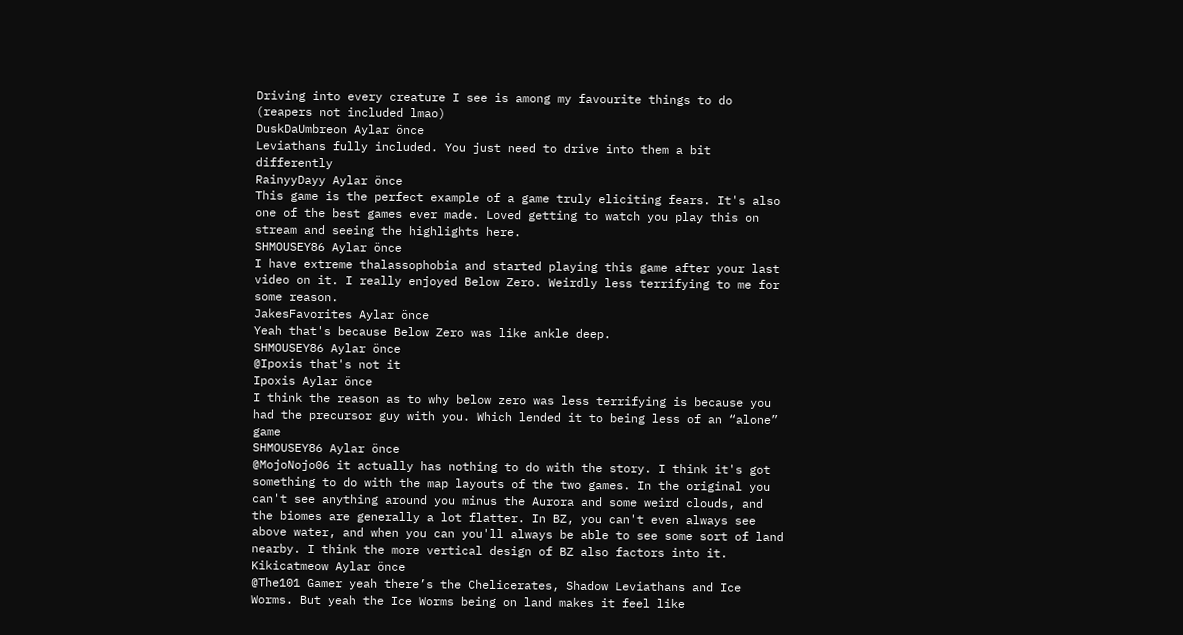Driving into every creature I see is among my favourite things to do (reapers not included lmao)
DuskDaUmbreon Aylar önce
Leviathans fully included. You just need to drive into them a bit differently
RainyyDayy Aylar önce
This game is the perfect example of a game truly eliciting fears. It's also one of the best games ever made. Loved getting to watch you play this on stream and seeing the highlights here.
SHMOUSEY86 Aylar önce
I have extreme thalassophobia and started playing this game after your last video on it. I really enjoyed Below Zero. Weirdly less terrifying to me for some reason.
JakesFavorites Aylar önce
Yeah that's because Below Zero was like ankle deep.
SHMOUSEY86 Aylar önce
@Ipoxis that's not it
Ipoxis Aylar önce
I think the reason as to why below zero was less terrifying is because you had the precursor guy with you. Which lended it to being less of an “alone” game
SHMOUSEY86 Aylar önce
@MojoNojo06 it actually has nothing to do with the story. I think it's got something to do with the map layouts of the two games. In the original you can't see anything around you minus the Aurora and some weird clouds, and the biomes are generally a lot flatter. In BZ, you can't even always see above water, and when you can you'll always be able to see some sort of land nearby. I think the more vertical design of BZ also factors into it.
Kikicatmeow Aylar önce
@The101 Gamer yeah there’s the Chelicerates, Shadow Leviathans and Ice Worms. But yeah the Ice Worms being on land makes it feel like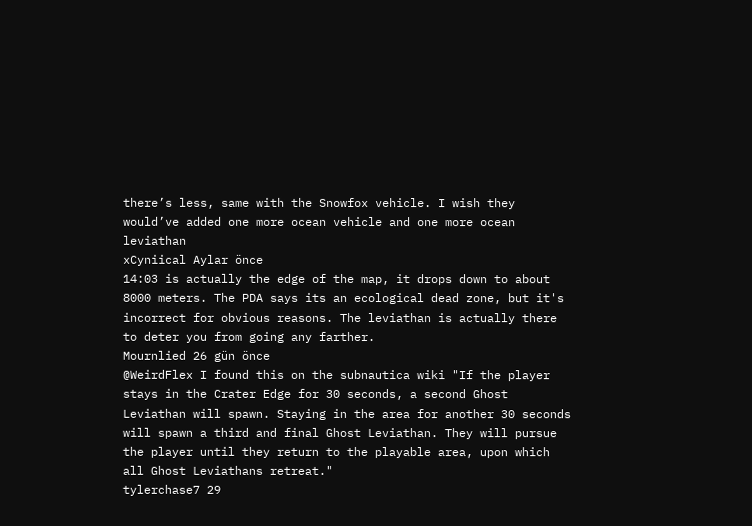there’s less, same with the Snowfox vehicle. I wish they would’ve added one more ocean vehicle and one more ocean leviathan
xCyniical Aylar önce
14:03 is actually the edge of the map, it drops down to about 8000 meters. The PDA says its an ecological dead zone, but it's incorrect for obvious reasons. The leviathan is actually there to deter you from going any farther.
Mournlied 26 gün önce
@WeirdFlex I found this on the subnautica wiki "If the player stays in the Crater Edge for 30 seconds, a second Ghost Leviathan will spawn. Staying in the area for another 30 seconds will spawn a third and final Ghost Leviathan. They will pursue the player until they return to the playable area, upon which all Ghost Leviathans retreat."
tylerchase7 29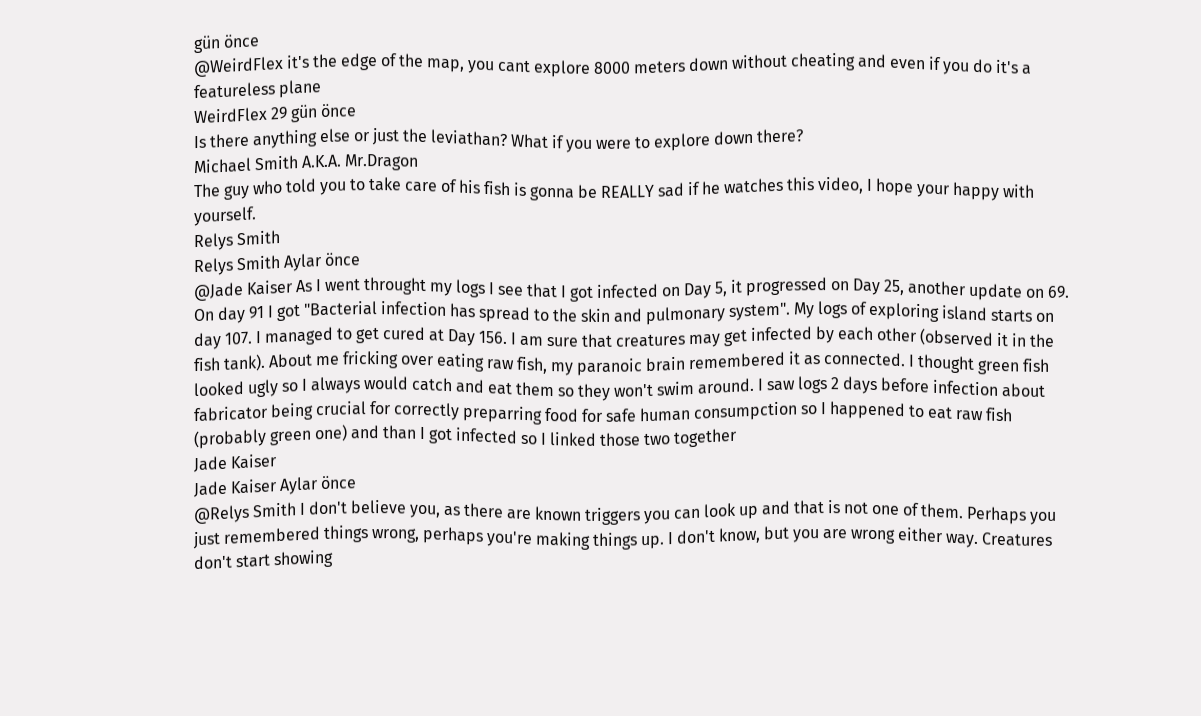gün önce
@WeirdFlex it's the edge of the map, you cant explore 8000 meters down without cheating and even if you do it's a featureless plane
WeirdFlex 29 gün önce
Is there anything else or just the leviathan? What if you were to explore down there?
Michael Smith A.K.A. Mr.Dragon
The guy who told you to take care of his fish is gonna be REALLY sad if he watches this video, I hope your happy with yourself.
Relys Smith
Relys Smith Aylar önce
@Jade Kaiser As I went throught my logs I see that I got infected on Day 5, it progressed on Day 25, another update on 69. On day 91 I got "Bacterial infection has spread to the skin and pulmonary system". My logs of exploring island starts on day 107. I managed to get cured at Day 156. I am sure that creatures may get infected by each other (observed it in the fish tank). About me fricking over eating raw fish, my paranoic brain remembered it as connected. I thought green fish looked ugly so I always would catch and eat them so they won't swim around. I saw logs 2 days before infection about fabricator being crucial for correctly preparring food for safe human consumpction so I happened to eat raw fish (probably green one) and than I got infected so I linked those two together
Jade Kaiser
Jade Kaiser Aylar önce
@Relys Smith I don't believe you, as there are known triggers you can look up and that is not one of them. Perhaps you just remembered things wrong, perhaps you're making things up. I don't know, but you are wrong either way. Creatures don't start showing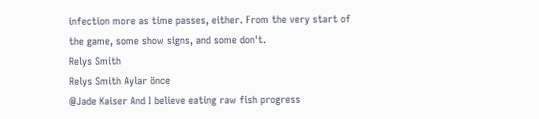infection more as time passes, either. From the very start of the game, some show signs, and some don't.
Relys Smith
Relys Smith Aylar önce
@Jade Kaiser And I believe eating raw fish progress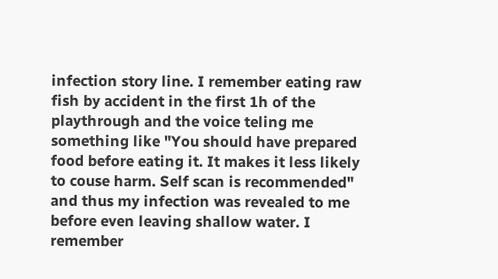infection story line. I remember eating raw fish by accident in the first 1h of the playthrough and the voice teling me something like "You should have prepared food before eating it. It makes it less likely to couse harm. Self scan is recommended" and thus my infection was revealed to me before even leaving shallow water. I remember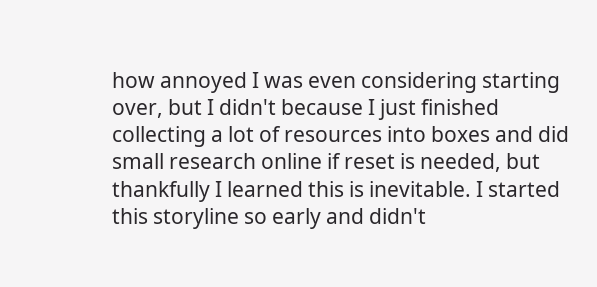how annoyed I was even considering starting over, but I didn't because I just finished collecting a lot of resources into boxes and did small research online if reset is needed, but thankfully I learned this is inevitable. I started this storyline so early and didn't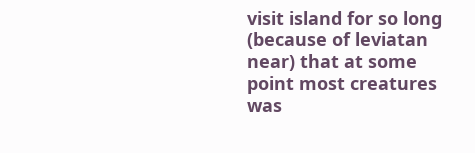visit island for so long (because of leviatan near) that at some point most creatures was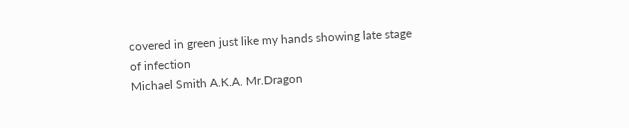covered in green just like my hands showing late stage of infection
Michael Smith A.K.A. Mr.Dragon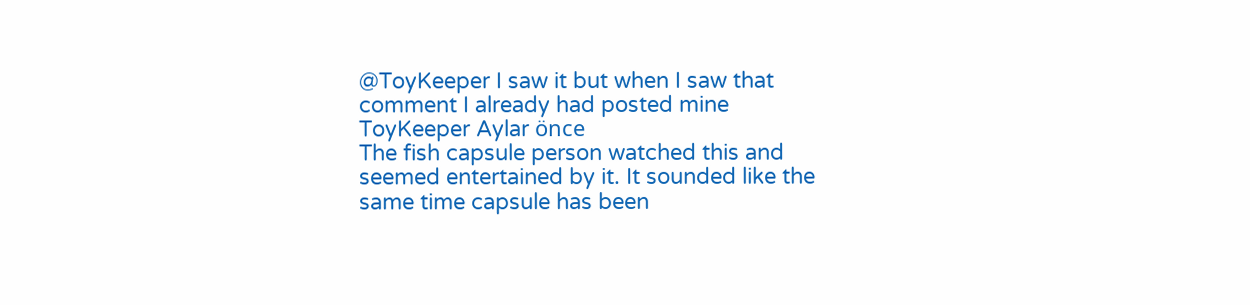@ToyKeeper I saw it but when I saw that comment I already had posted mine
ToyKeeper Aylar önce
The fish capsule person watched this and seemed entertained by it. It sounded like the same time capsule has been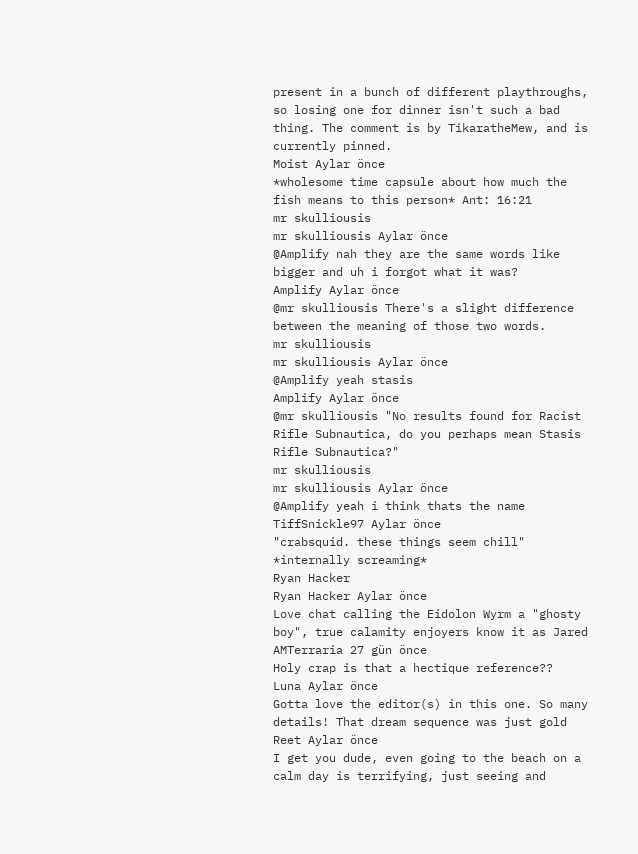present in a bunch of different playthroughs, so losing one for dinner isn't such a bad thing. The comment is by TikaratheMew, and is currently pinned.
Moist Aylar önce
*wholesome time capsule about how much the fish means to this person* Ant: 16:21
mr skulliousis
mr skulliousis Aylar önce
@Amplify nah they are the same words like bigger and uh i forgot what it was?
Amplify Aylar önce
@mr skulliousis There's a slight difference between the meaning of those two words.
mr skulliousis
mr skulliousis Aylar önce
@Amplify yeah stasis
Amplify Aylar önce
@mr skulliousis "No results found for Racist Rifle Subnautica, do you perhaps mean Stasis Rifle Subnautica?"
mr skulliousis
mr skulliousis Aylar önce
@Amplify yeah i think thats the name
TiffSnickle97 Aylar önce
"crabsquid. these things seem chill" *internally screaming*
Ryan Hacker
Ryan Hacker Aylar önce
Love chat calling the Eidolon Wyrm a "ghosty boy", true calamity enjoyers know it as Jared
AMTerraria 27 gün önce
Holy crap is that a hectique reference??
Luna Aylar önce
Gotta love the editor(s) in this one. So many details! That dream sequence was just gold
Reet Aylar önce
I get you dude, even going to the beach on a calm day is terrifying, just seeing and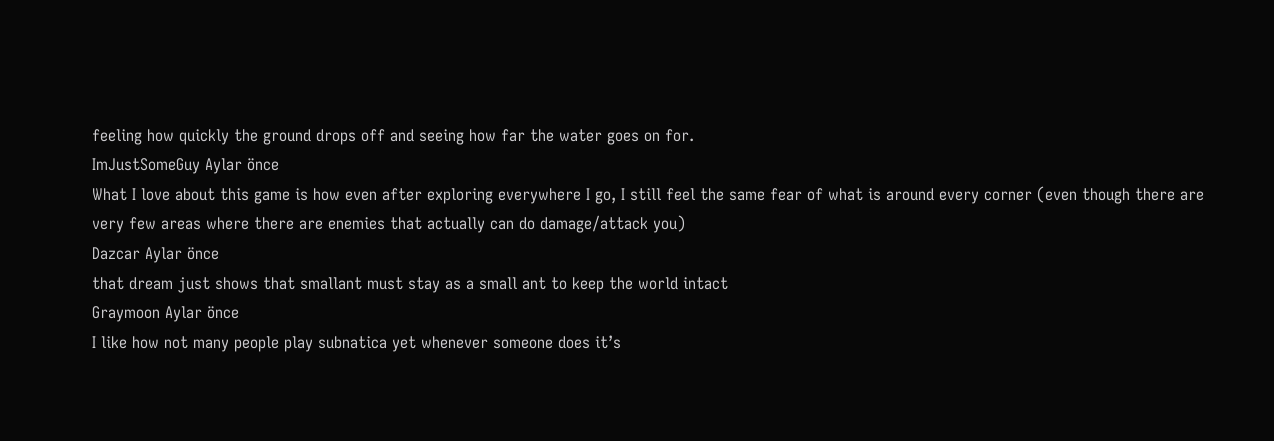feeling how quickly the ground drops off and seeing how far the water goes on for.
ImJustSomeGuy Aylar önce
What I love about this game is how even after exploring everywhere I go, I still feel the same fear of what is around every corner (even though there are very few areas where there are enemies that actually can do damage/attack you)
Dazcar Aylar önce
that dream just shows that smallant must stay as a small ant to keep the world intact
Graymoon Aylar önce
I like how not many people play subnatica yet whenever someone does it’s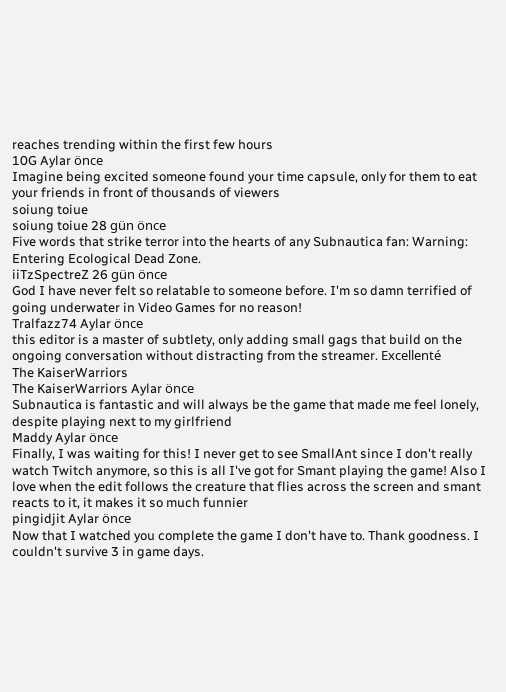reaches trending within the first few hours
10G Aylar önce
Imagine being excited someone found your time capsule, only for them to eat your friends in front of thousands of viewers
soiung toiue
soiung toiue 28 gün önce
Five words that strike terror into the hearts of any Subnautica fan: Warning: Entering Ecological Dead Zone.
iiTzSpectreZ 26 gün önce
God I have never felt so relatable to someone before. I'm so damn terrified of going underwater in Video Games for no reason!
Tralfazz74 Aylar önce
this editor is a master of subtlety, only adding small gags that build on the ongoing conversation without distracting from the streamer. Excellenté
The KaiserWarriors
The KaiserWarriors Aylar önce
Subnautica is fantastic and will always be the game that made me feel lonely, despite playing next to my girlfriend
Maddy Aylar önce
Finally, I was waiting for this! I never get to see SmallAnt since I don't really watch Twitch anymore, so this is all I've got for Smant playing the game! Also I love when the edit follows the creature that flies across the screen and smant reacts to it, it makes it so much funnier
pingidjit Aylar önce
Now that I watched you complete the game I don't have to. Thank goodness. I couldn't survive 3 in game days.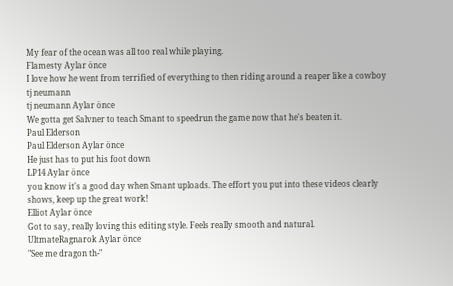My fear of the ocean was all too real while playing.
Flamesty Aylar önce
I love how he went from terrified of everything to then riding around a reaper like a cowboy
tj neumann
tj neumann Aylar önce
We gotta get Salvner to teach Smant to speedrun the game now that he's beaten it.
Paul Elderson
Paul Elderson Aylar önce
He just has to put his foot down
LP14 Aylar önce
you know it's a good day when Smant uploads. The effort you put into these videos clearly shows, keep up the great work!
Elliot Aylar önce
Got to say, really loving this editing style. Feels really smooth and natural.
UltmateRagnarok Aylar önce
"See me dragon th-"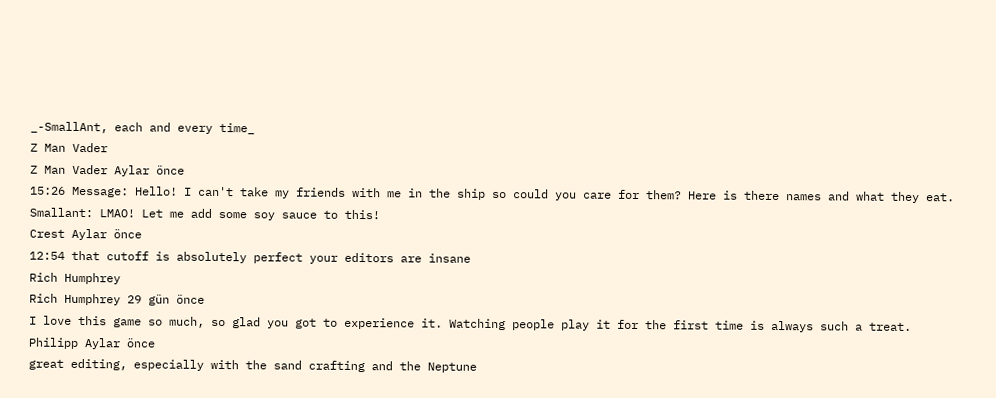_-SmallAnt, each and every time_
Z Man Vader
Z Man Vader Aylar önce
15:26 Message: Hello! I can't take my friends with me in the ship so could you care for them? Here is there names and what they eat. Smallant: LMAO! Let me add some soy sauce to this!
Crest Aylar önce
12:54 that cutoff is absolutely perfect your editors are insane
Rich Humphrey
Rich Humphrey 29 gün önce
I love this game so much, so glad you got to experience it. Watching people play it for the first time is always such a treat.
Philipp Aylar önce
great editing, especially with the sand crafting and the Neptune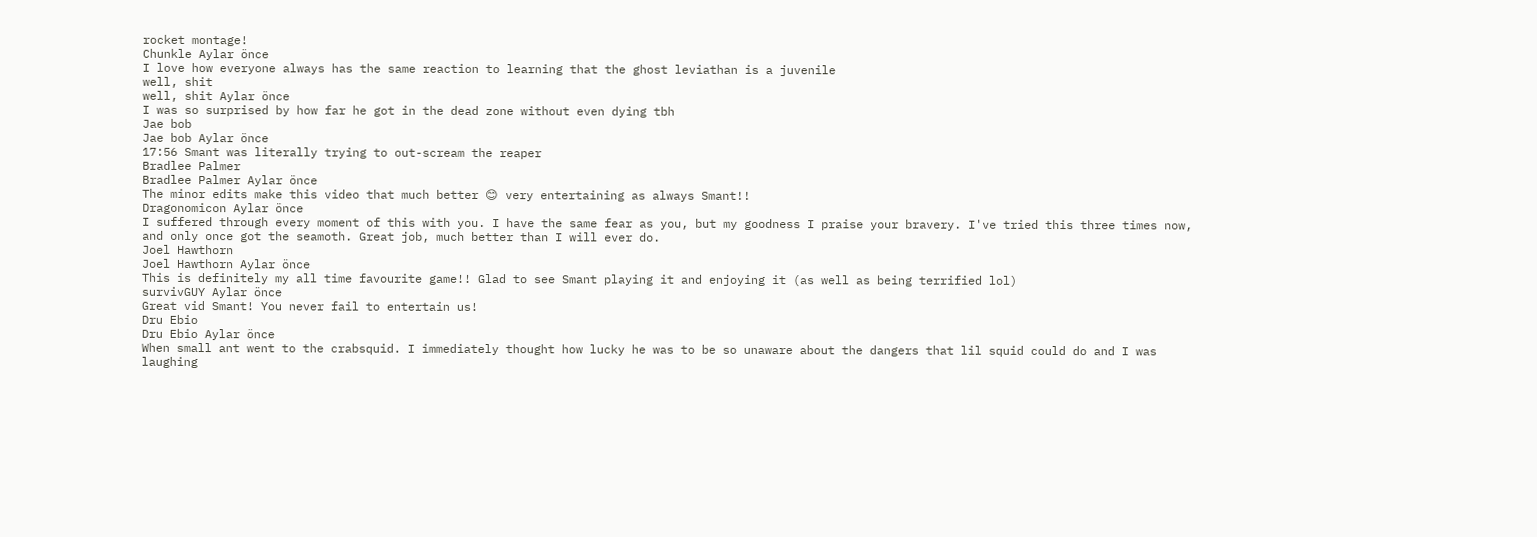rocket montage!
Chunkle Aylar önce
I love how everyone always has the same reaction to learning that the ghost leviathan is a juvenile
well, shit
well, shit Aylar önce
I was so surprised by how far he got in the dead zone without even dying tbh
Jae bob
Jae bob Aylar önce
17:56 Smant was literally trying to out-scream the reaper
Bradlee Palmer
Bradlee Palmer Aylar önce
The minor edits make this video that much better 😊 very entertaining as always Smant!!
Dragonomicon Aylar önce
I suffered through every moment of this with you. I have the same fear as you, but my goodness I praise your bravery. I've tried this three times now, and only once got the seamoth. Great job, much better than I will ever do.
Joel Hawthorn
Joel Hawthorn Aylar önce
This is definitely my all time favourite game!! Glad to see Smant playing it and enjoying it (as well as being terrified lol)
survivGUY Aylar önce
Great vid Smant! You never fail to entertain us!
Dru Ebio
Dru Ebio Aylar önce
When small ant went to the crabsquid. I immediately thought how lucky he was to be so unaware about the dangers that lil squid could do and I was laughing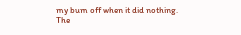my bum off when it did nothing.
The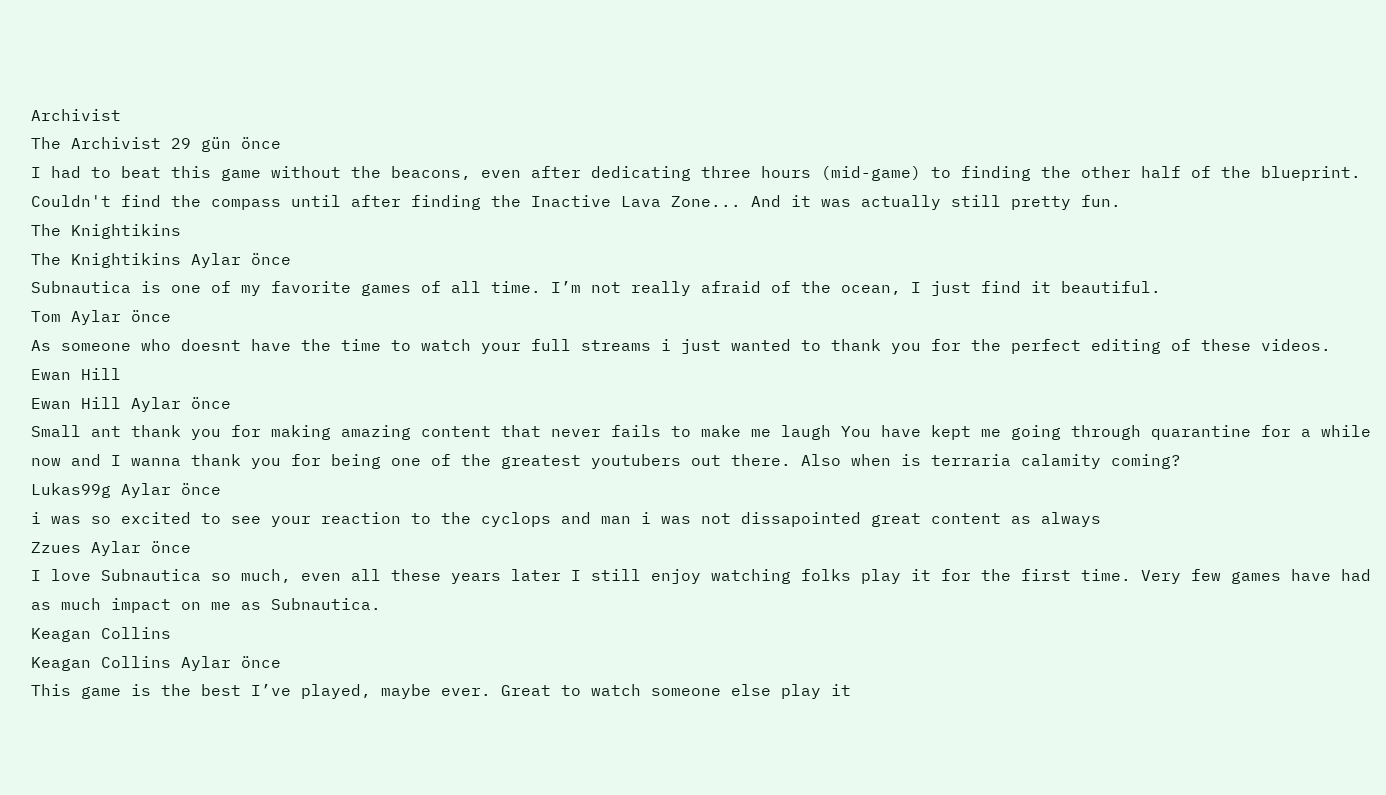Archivist
The Archivist 29 gün önce
I had to beat this game without the beacons, even after dedicating three hours (mid-game) to finding the other half of the blueprint. Couldn't find the compass until after finding the Inactive Lava Zone... And it was actually still pretty fun.
The Knightikins
The Knightikins Aylar önce
Subnautica is one of my favorite games of all time. I’m not really afraid of the ocean, I just find it beautiful.
Tom Aylar önce
As someone who doesnt have the time to watch your full streams i just wanted to thank you for the perfect editing of these videos.
Ewan Hill
Ewan Hill Aylar önce
Small ant thank you for making amazing content that never fails to make me laugh You have kept me going through quarantine for a while now and I wanna thank you for being one of the greatest youtubers out there. Also when is terraria calamity coming?
Lukas99g Aylar önce
i was so excited to see your reaction to the cyclops and man i was not dissapointed great content as always
Zzues Aylar önce
I love Subnautica so much, even all these years later I still enjoy watching folks play it for the first time. Very few games have had as much impact on me as Subnautica.
Keagan Collins
Keagan Collins Aylar önce
This game is the best I’ve played, maybe ever. Great to watch someone else play it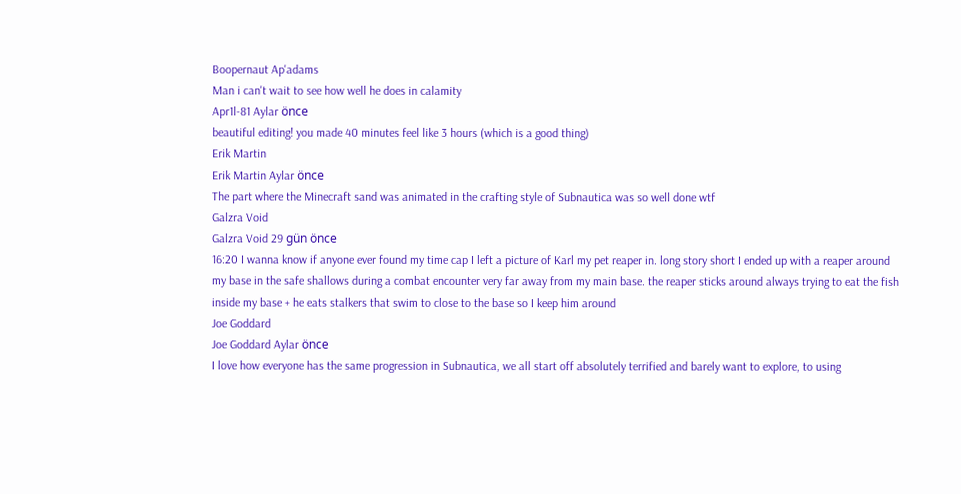Boopernaut Ap'adams
Man i can't wait to see how well he does in calamity
Apr1l-81 Aylar önce
beautiful editing! you made 40 minutes feel like 3 hours (which is a good thing)
Erik Martin
Erik Martin Aylar önce
The part where the Minecraft sand was animated in the crafting style of Subnautica was so well done wtf
Galzra Void
Galzra Void 29 gün önce
16:20 I wanna know if anyone ever found my time cap I left a picture of Karl my pet reaper in. long story short I ended up with a reaper around my base in the safe shallows during a combat encounter very far away from my main base. the reaper sticks around always trying to eat the fish inside my base + he eats stalkers that swim to close to the base so I keep him around
Joe Goddard
Joe Goddard Aylar önce
I love how everyone has the same progression in Subnautica, we all start off absolutely terrified and barely want to explore, to using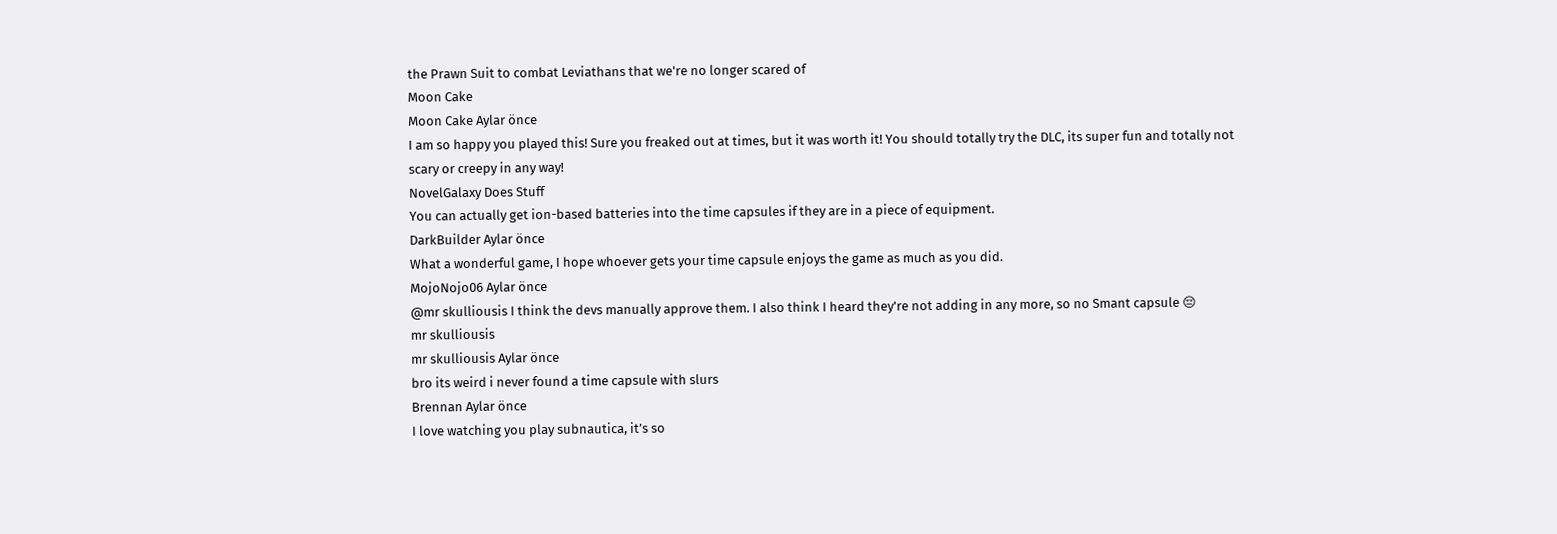the Prawn Suit to combat Leviathans that we're no longer scared of
Moon Cake
Moon Cake Aylar önce
I am so happy you played this! Sure you freaked out at times, but it was worth it! You should totally try the DLC, its super fun and totally not scary or creepy in any way!
NovelGalaxy Does Stuff
You can actually get ion-based batteries into the time capsules if they are in a piece of equipment.
DarkBuilder Aylar önce
What a wonderful game, I hope whoever gets your time capsule enjoys the game as much as you did.
MojoNojo06 Aylar önce
@mr skulliousis I think the devs manually approve them. I also think I heard they're not adding in any more, so no Smant capsule 😔
mr skulliousis
mr skulliousis Aylar önce
bro its weird i never found a time capsule with slurs
Brennan Aylar önce
I love watching you play subnautica, it’s so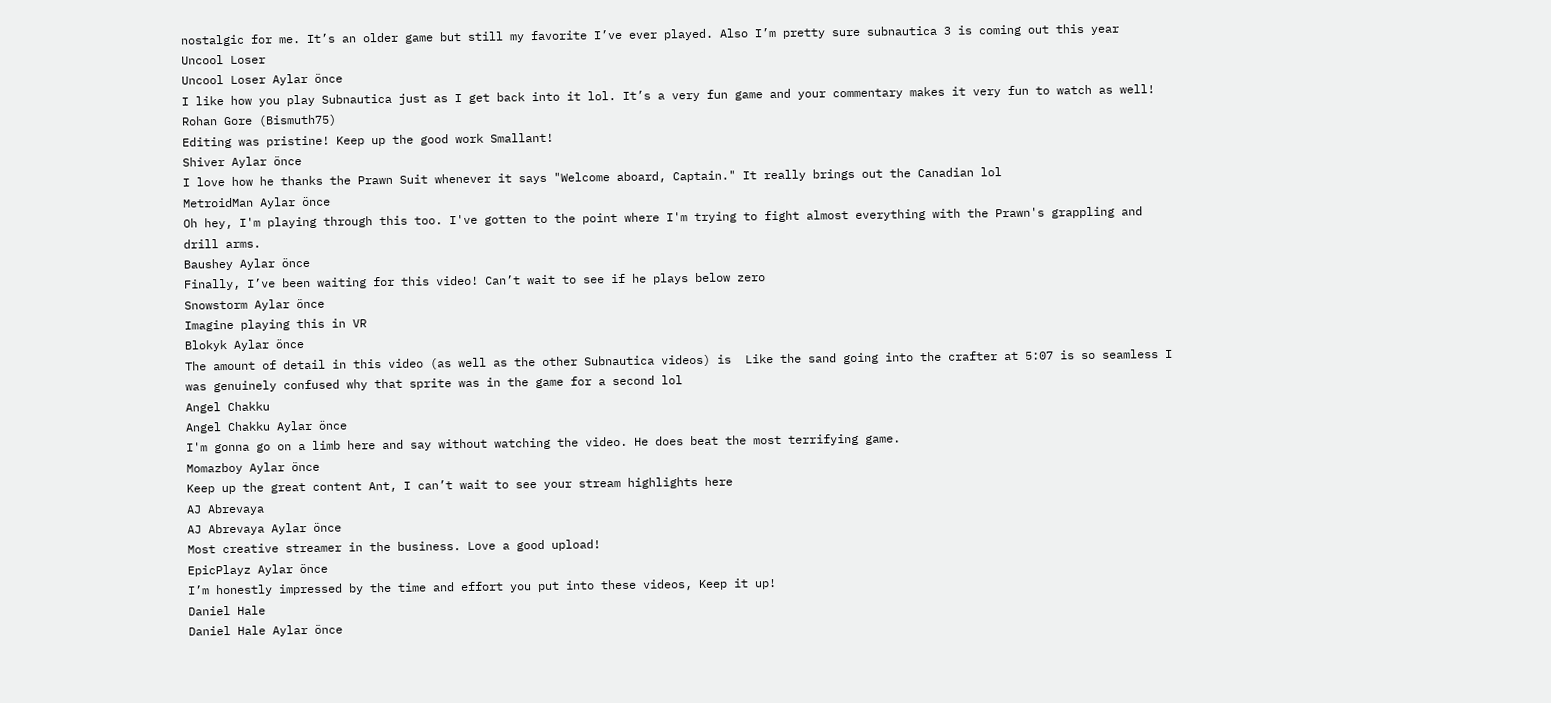nostalgic for me. It’s an older game but still my favorite I’ve ever played. Also I’m pretty sure subnautica 3 is coming out this year
Uncool Loser
Uncool Loser Aylar önce
I like how you play Subnautica just as I get back into it lol. It’s a very fun game and your commentary makes it very fun to watch as well!
Rohan Gore (Bismuth75)
Editing was pristine! Keep up the good work Smallant!
Shiver Aylar önce
I love how he thanks the Prawn Suit whenever it says "Welcome aboard, Captain." It really brings out the Canadian lol
MetroidMan Aylar önce
Oh hey, I'm playing through this too. I've gotten to the point where I'm trying to fight almost everything with the Prawn's grappling and drill arms.
Baushey Aylar önce
Finally, I’ve been waiting for this video! Can’t wait to see if he plays below zero
Snowstorm Aylar önce
Imagine playing this in VR
Blokyk Aylar önce
The amount of detail in this video (as well as the other Subnautica videos) is  Like the sand going into the crafter at 5:07 is so seamless I was genuinely confused why that sprite was in the game for a second lol
Angel Chakku
Angel Chakku Aylar önce
I'm gonna go on a limb here and say without watching the video. He does beat the most terrifying game.
Momazboy Aylar önce
Keep up the great content Ant, I can’t wait to see your stream highlights here
AJ Abrevaya
AJ Abrevaya Aylar önce
Most creative streamer in the business. Love a good upload!
EpicPlayz Aylar önce
I’m honestly impressed by the time and effort you put into these videos, Keep it up!
Daniel Hale
Daniel Hale Aylar önce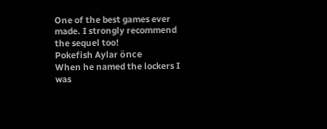One of the best games ever made. I strongly recommend the sequel too!
Pokefish Aylar önce
When he named the lockers I was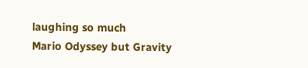laughing so much
Mario Odyssey but Gravity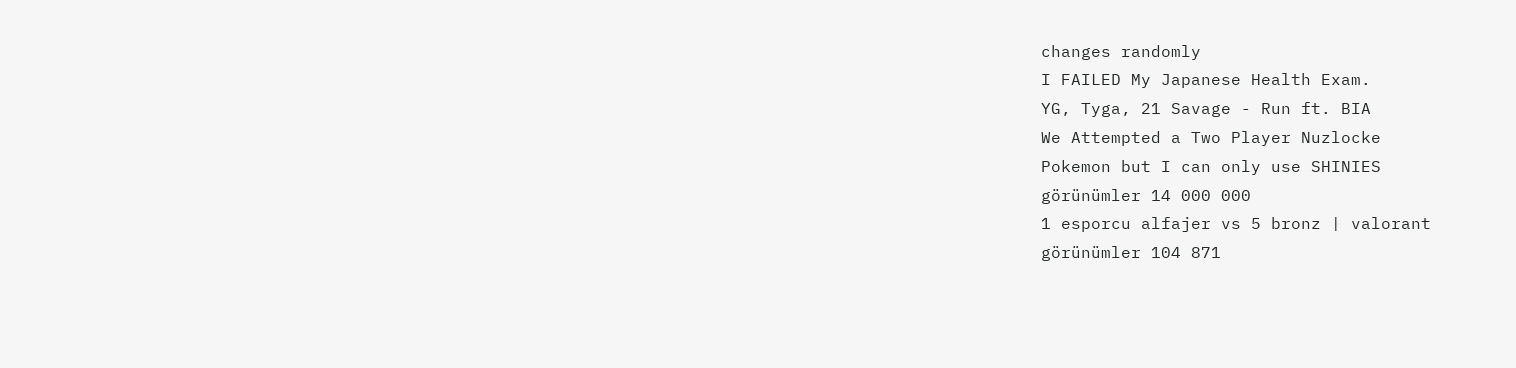changes randomly
I FAILED My Japanese Health Exam.
YG, Tyga, 21 Savage - Run ft. BIA
We Attempted a Two Player Nuzlocke
Pokemon but I can only use SHINIES
görünümler 14 000 000
1 esporcu alfajer vs 5 bronz | valorant
görünümler 104 871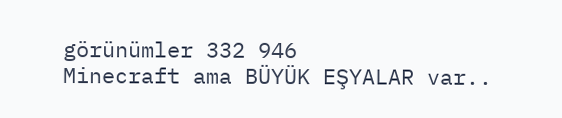görünümler 332 946
Minecraft ama BÜYÜK EŞYALAR var..